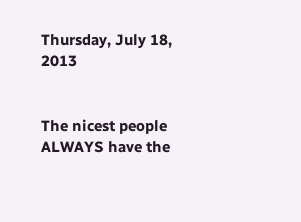Thursday, July 18, 2013


The nicest people ALWAYS have the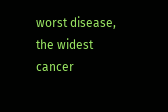worst disease, the widest cancer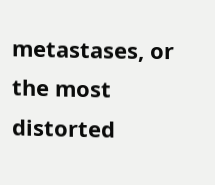metastases, or the most distorted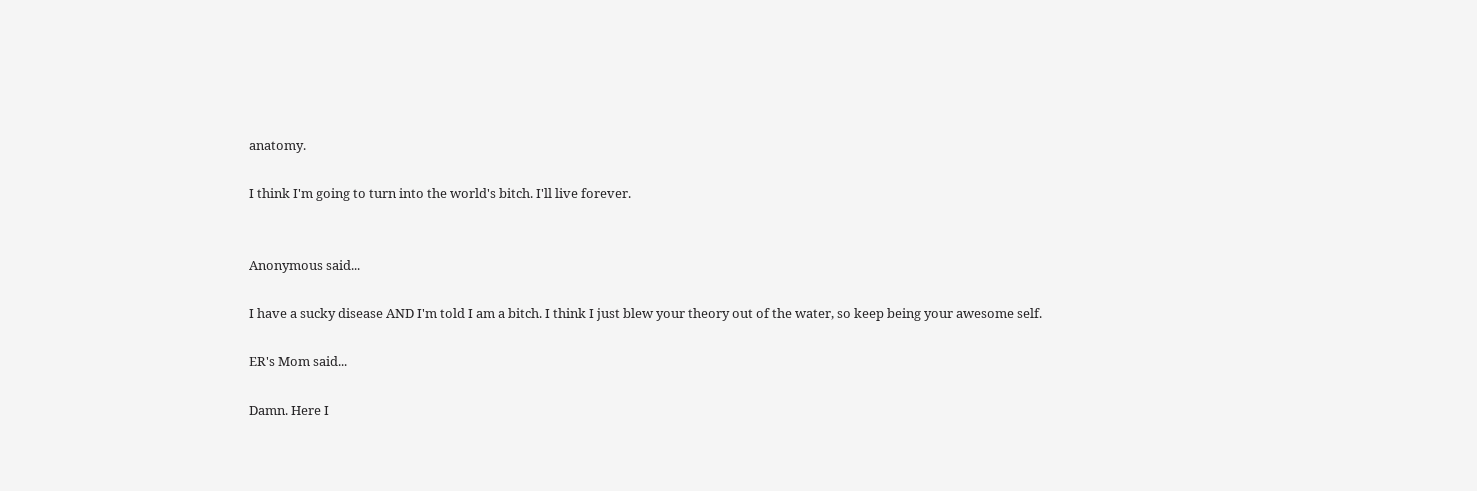anatomy.

I think I'm going to turn into the world's bitch. I'll live forever.


Anonymous said...

I have a sucky disease AND I'm told I am a bitch. I think I just blew your theory out of the water, so keep being your awesome self.

ER's Mom said...

Damn. Here I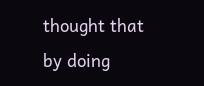thought that by doing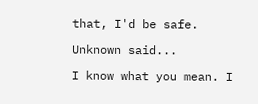that, I'd be safe.

Unknown said...

I know what you mean. I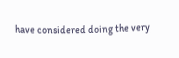have considered doing the very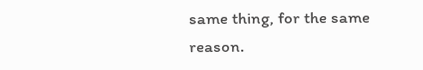same thing, for the same reason.